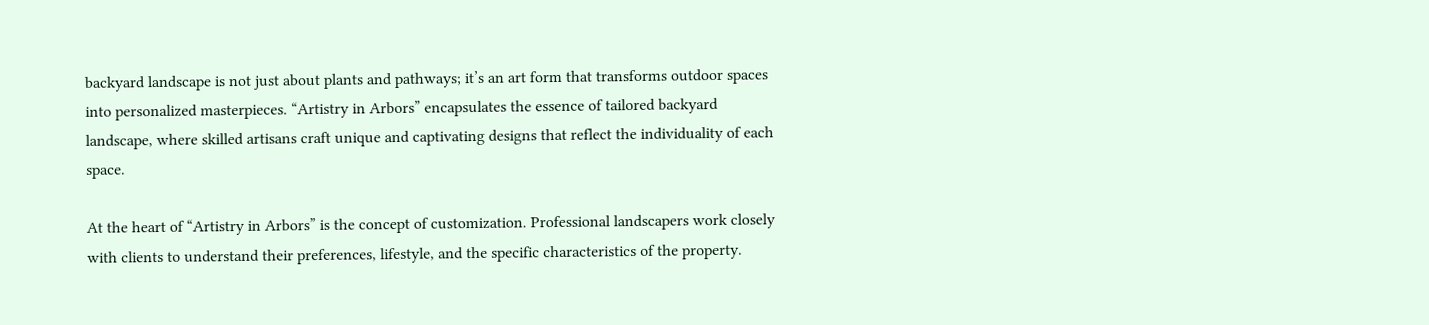backyard landscape is not just about plants and pathways; it’s an art form that transforms outdoor spaces into personalized masterpieces. “Artistry in Arbors” encapsulates the essence of tailored backyard landscape, where skilled artisans craft unique and captivating designs that reflect the individuality of each space.

At the heart of “Artistry in Arbors” is the concept of customization. Professional landscapers work closely with clients to understand their preferences, lifestyle, and the specific characteristics of the property.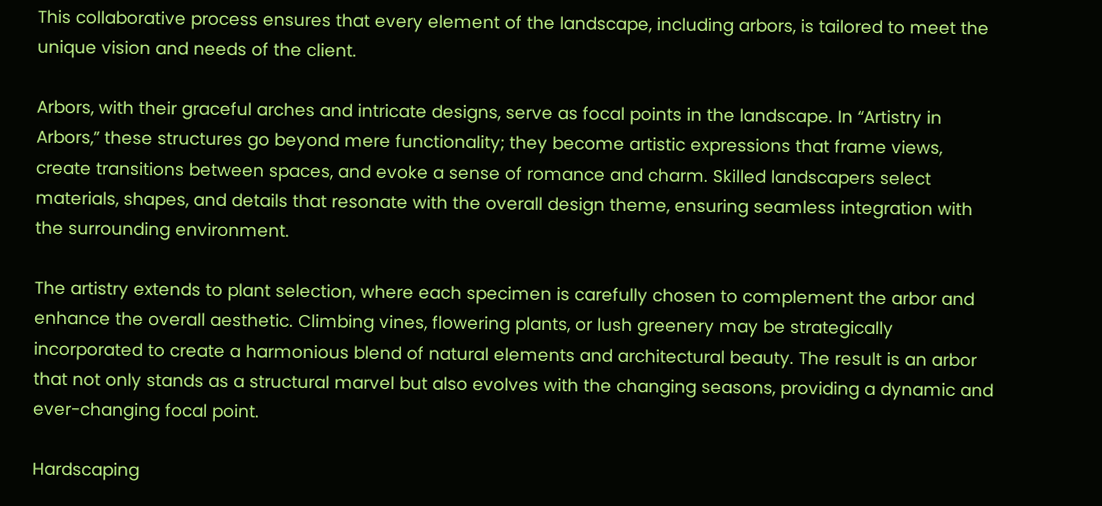This collaborative process ensures that every element of the landscape, including arbors, is tailored to meet the unique vision and needs of the client.

Arbors, with their graceful arches and intricate designs, serve as focal points in the landscape. In “Artistry in Arbors,” these structures go beyond mere functionality; they become artistic expressions that frame views, create transitions between spaces, and evoke a sense of romance and charm. Skilled landscapers select materials, shapes, and details that resonate with the overall design theme, ensuring seamless integration with the surrounding environment.

The artistry extends to plant selection, where each specimen is carefully chosen to complement the arbor and enhance the overall aesthetic. Climbing vines, flowering plants, or lush greenery may be strategically incorporated to create a harmonious blend of natural elements and architectural beauty. The result is an arbor that not only stands as a structural marvel but also evolves with the changing seasons, providing a dynamic and ever-changing focal point.

Hardscaping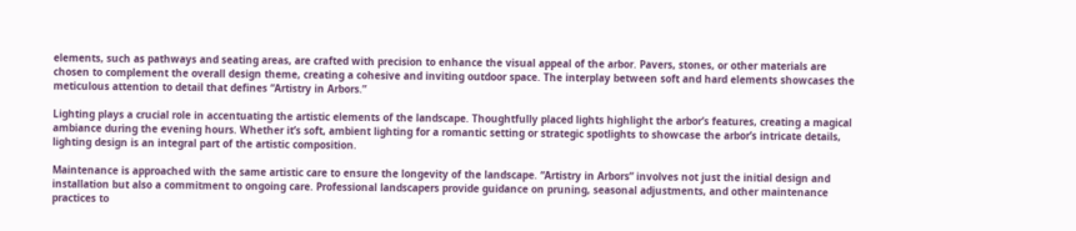elements, such as pathways and seating areas, are crafted with precision to enhance the visual appeal of the arbor. Pavers, stones, or other materials are chosen to complement the overall design theme, creating a cohesive and inviting outdoor space. The interplay between soft and hard elements showcases the meticulous attention to detail that defines “Artistry in Arbors.”

Lighting plays a crucial role in accentuating the artistic elements of the landscape. Thoughtfully placed lights highlight the arbor’s features, creating a magical ambiance during the evening hours. Whether it’s soft, ambient lighting for a romantic setting or strategic spotlights to showcase the arbor’s intricate details, lighting design is an integral part of the artistic composition.

Maintenance is approached with the same artistic care to ensure the longevity of the landscape. “Artistry in Arbors” involves not just the initial design and installation but also a commitment to ongoing care. Professional landscapers provide guidance on pruning, seasonal adjustments, and other maintenance practices to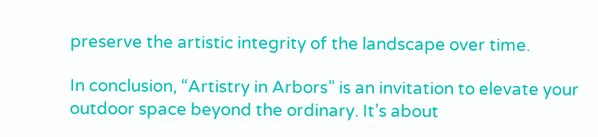preserve the artistic integrity of the landscape over time.

In conclusion, “Artistry in Arbors” is an invitation to elevate your outdoor space beyond the ordinary. It’s about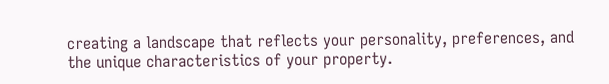creating a landscape that reflects your personality, preferences, and the unique characteristics of your property.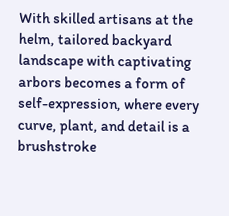With skilled artisans at the helm, tailored backyard landscape with captivating arbors becomes a form of self-expression, where every curve, plant, and detail is a brushstroke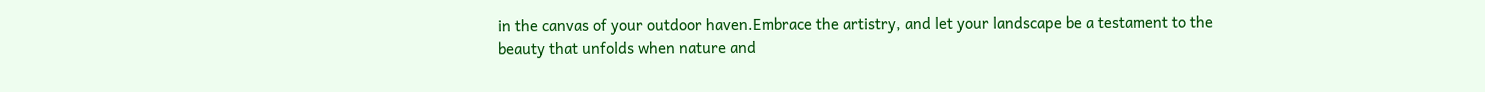in the canvas of your outdoor haven.Embrace the artistry, and let your landscape be a testament to the beauty that unfolds when nature and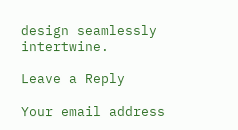design seamlessly intertwine.

Leave a Reply

Your email address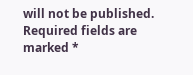will not be published. Required fields are marked *